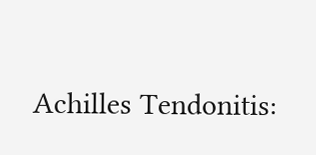Achilles Tendonitis: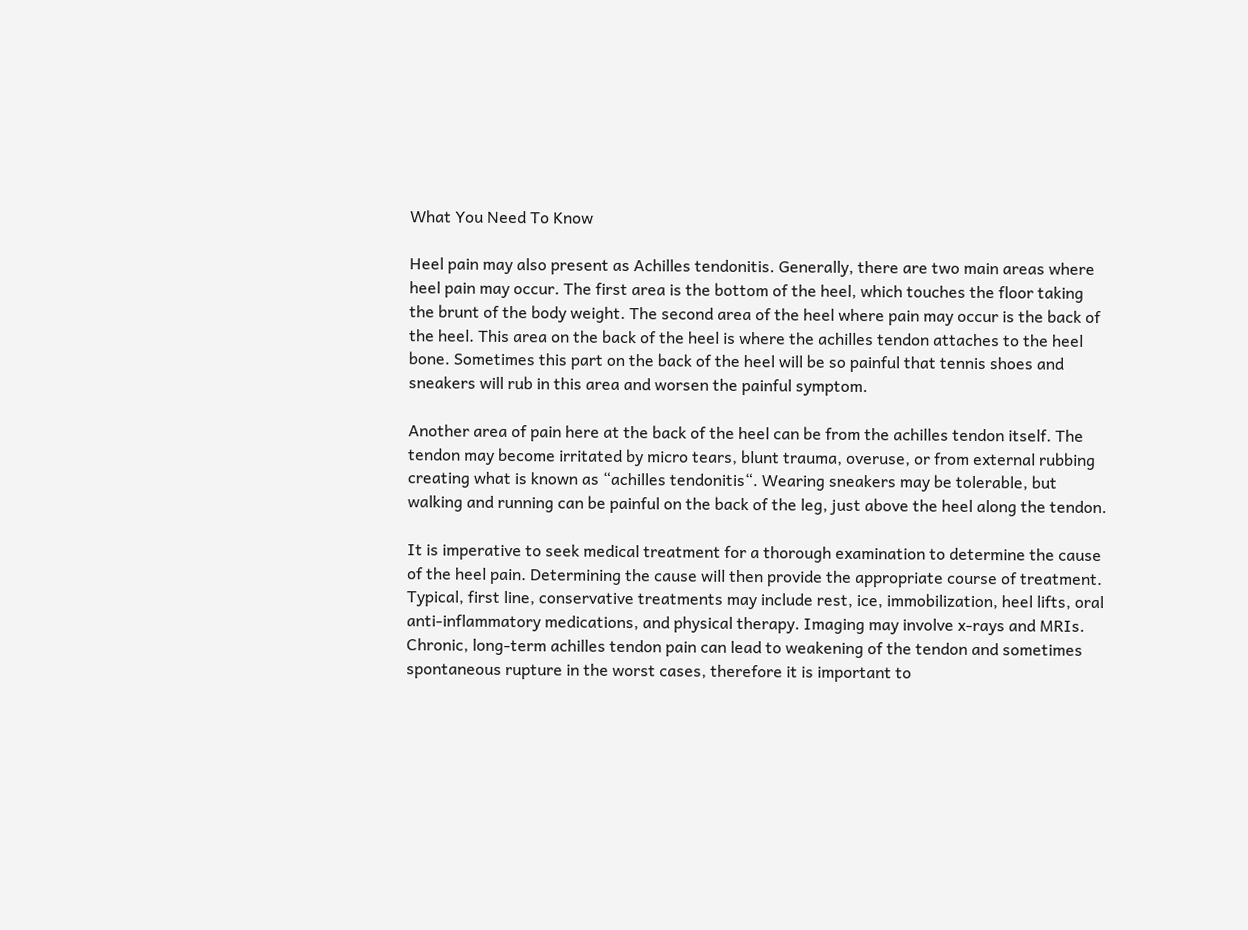What You Need To Know

Heel pain may also present as Achilles tendonitis. Generally, there are two main areas where heel pain may occur. The first area is the bottom of the heel, which touches the floor taking the brunt of the body weight. The second area of the heel where pain may occur is the back of the heel. This area on the back of the heel is where the achilles tendon attaches to the heel bone. Sometimes this part on the back of the heel will be so painful that tennis shoes and sneakers will rub in this area and worsen the painful symptom.

Another area of pain here at the back of the heel can be from the achilles tendon itself. The tendon may become irritated by micro tears, blunt trauma, overuse, or from external rubbing creating what is known as “achilles tendonitis“. Wearing sneakers may be tolerable, but walking and running can be painful on the back of the leg, just above the heel along the tendon.

It is imperative to seek medical treatment for a thorough examination to determine the cause of the heel pain. Determining the cause will then provide the appropriate course of treatment. Typical, first line, conservative treatments may include rest, ice, immobilization, heel lifts, oral anti-inflammatory medications, and physical therapy. Imaging may involve x-rays and MRIs. Chronic, long-term achilles tendon pain can lead to weakening of the tendon and sometimes spontaneous rupture in the worst cases, therefore it is important to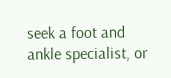seek a foot and ankle specialist, or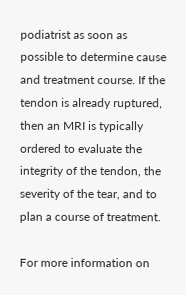podiatrist as soon as possible to determine cause and treatment course. If the tendon is already ruptured, then an MRI is typically ordered to evaluate the integrity of the tendon, the severity of the tear, and to plan a course of treatment.

For more information on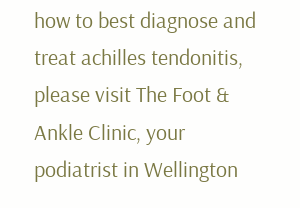how to best diagnose and treat achilles tendonitis, please visit The Foot & Ankle Clinic, your podiatrist in Wellington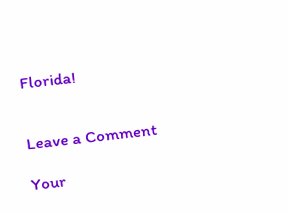Florida!


Leave a Comment

Your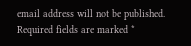email address will not be published. Required fields are marked *